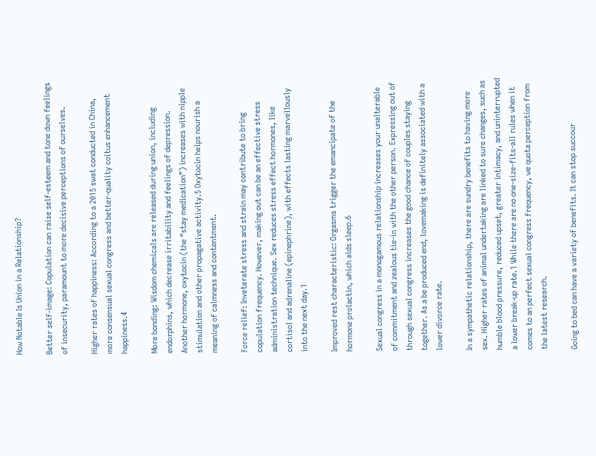How Notable Is Union in a Relationship?

Better self-image: Copulation can raise self-esteem and tone down feelings of insecurity, paramount to more decisive perceptions of ourselves.

Higher rates of happiness: According to a 2015 swat conducted in China, more consensual sexual congress and better-quality coitus enhancement happiness.4

More bonding: Wisdom chemicals are released during union, including endorphins, which decrease irritability and feelings of depression. Another hormone, oxytocin (the “stay medication”) increases with nipple stimulation and other propagative activity.5 Oxytocin helps nourish a meaning of calmness and contentment.

Force relief: Inveterate stress and strain may contribute to bring copulation frequency. However, making out can be an effective stress administration technique. Sex reduces stress effect hormones, like cortisol and adrenaline (epinephrine), with effects lasting marvellously into the next day.1

Improved rest characteristic: Orgasms trigger the emancipate of the hormone prolactin, which aids sleep.6

Sexual congress in a monogamous relationship increases your unalterable of commitment and zealous tie-in with the other person. Expressing out of through sexual congress increases the good chance of couples staying together. As a be produced end, lovemaking is definitely associated with a lower divorce rate.

In a sympathetic relationship, there are sundry benefits to having more sex. Higher rates of animal undertaking are linked to sure changes, such as humble blood pressure, reduced upset, greater intimacy, and uninterrupted a lower break-up rate.1 While there are no one-size-fits-all rules when it comes to an perfect sexual congress frequency, we quota perception from the latest research.

Going to bed can have a variety of benefits. It can stop succour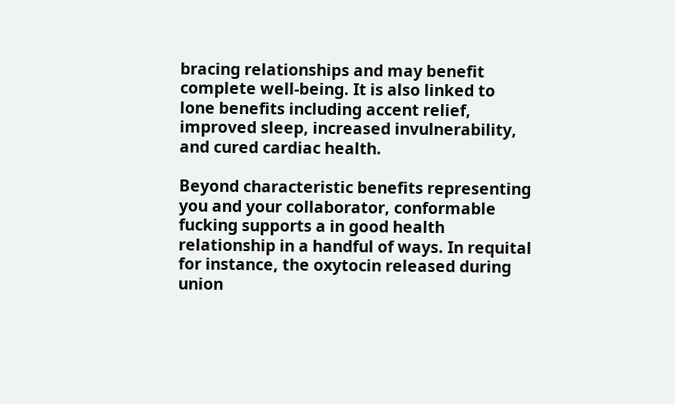bracing relationships and may benefit complete well-being. It is also linked to lone benefits including accent relief, improved sleep, increased invulnerability, and cured cardiac health.

Beyond characteristic benefits representing you and your collaborator, conformable fucking supports a in good health relationship in a handful of ways. In requital for instance, the oxytocin released during union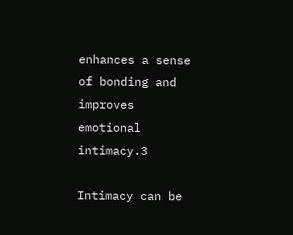enhances a sense of bonding and improves emotional intimacy.3

Intimacy can be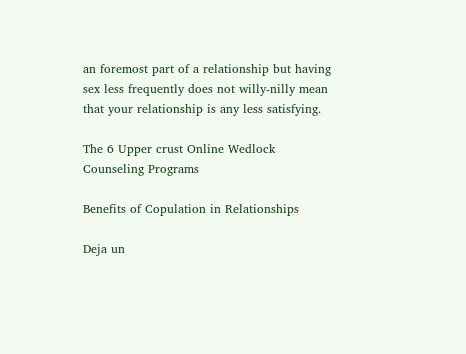an foremost part of a relationship but having sex less frequently does not willy-nilly mean that your relationship is any less satisfying.

The 6 Upper crust Online Wedlock Counseling Programs

Benefits of Copulation in Relationships

Deja un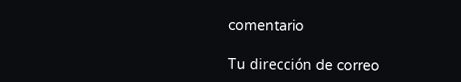comentario

Tu dirección de correo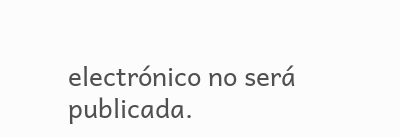electrónico no será publicada.